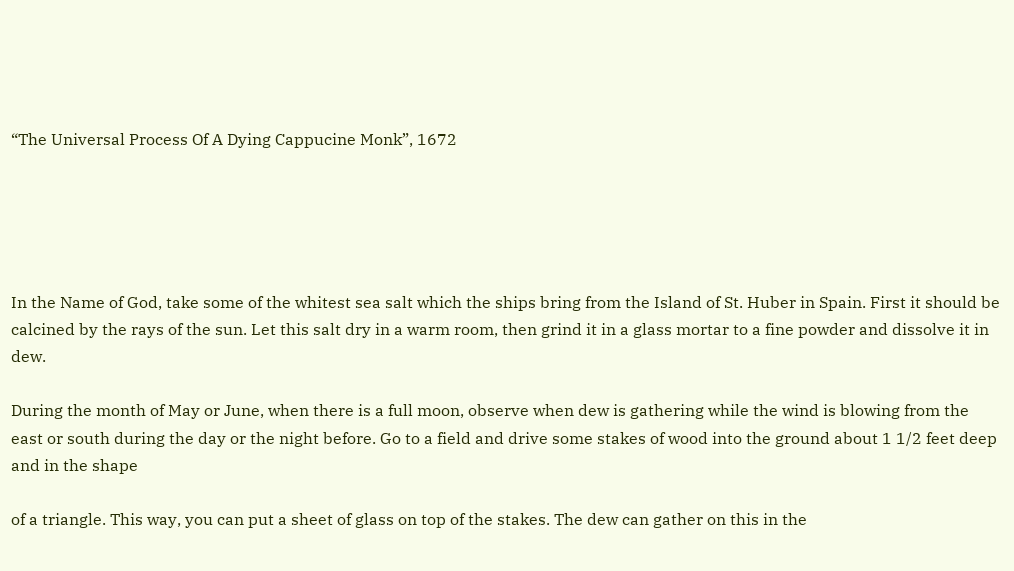“The Universal Process Of A Dying Cappucine Monk”, 1672





In the Name of God, take some of the whitest sea salt which the ships bring from the Island of St. Huber in Spain. First it should be calcined by the rays of the sun. Let this salt dry in a warm room, then grind it in a glass mortar to a fine powder and dissolve it in dew.

During the month of May or June, when there is a full moon, observe when dew is gathering while the wind is blowing from the east or south during the day or the night before. Go to a field and drive some stakes of wood into the ground about 1 1/2 feet deep and in the shape

of a triangle. This way, you can put a sheet of glass on top of the stakes. The dew can gather on this in the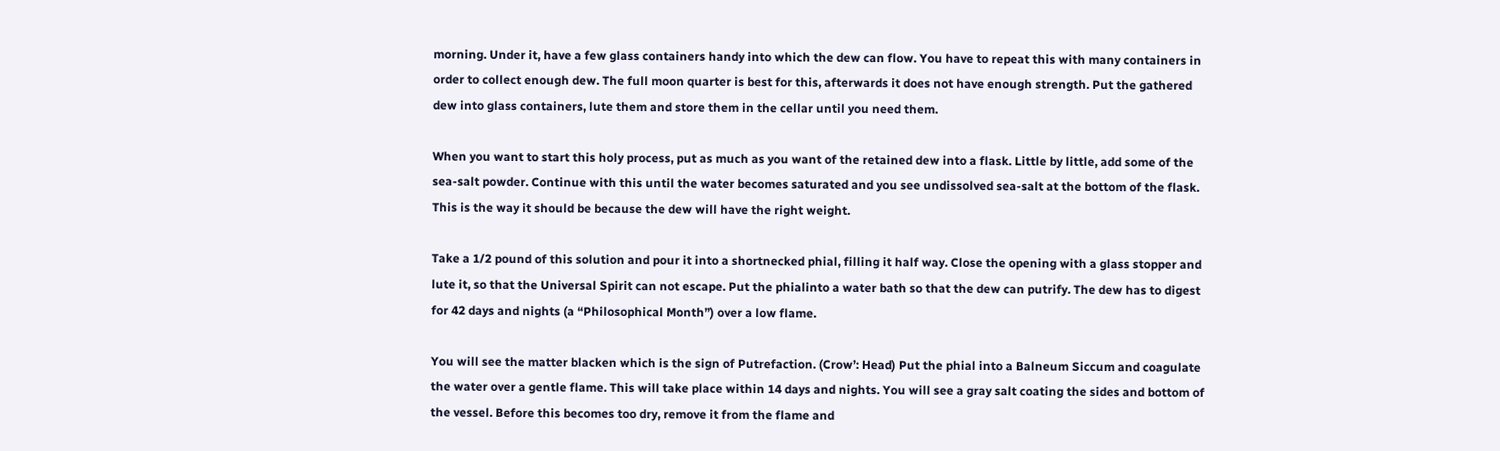morning. Under it, have a few glass containers handy into which the dew can flow. You have to repeat this with many containers in order to collect enough dew. The full moon quarter is best for this, afterwards it does not have enough strength. Put the gathered dew into glass containers, lute them and store them in the cellar until you need them.

When you want to start this holy process, put as much as you want of the retained dew into a flask. Little by little, add some of the sea-salt powder. Continue with this until the water becomes saturated and you see undissolved sea-salt at the bottom of the flask. This is the way it should be because the dew will have the right weight.

Take a 1/2 pound of this solution and pour it into a shortnecked phial, filling it half way. Close the opening with a glass stopper and lute it, so that the Universal Spirit can not escape. Put the phialinto a water bath so that the dew can putrify. The dew has to digest for 42 days and nights (a “Philosophical Month”) over a low flame.

You will see the matter blacken which is the sign of Putrefaction. (Crow’: Head) Put the phial into a Balneum Siccum and coagulate the water over a gentle flame. This will take place within 14 days and nights. You will see a gray salt coating the sides and bottom of the vessel. Before this becomes too dry, remove it from the flame and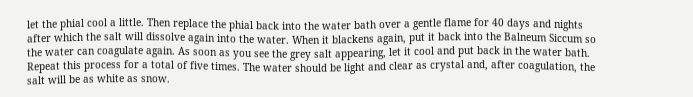let the phial cool a little. Then replace the phial back into the water bath over a gentle flame for 40 days and nights after which the salt will dissolve again into the water. When it blackens again, put it back into the Balneum Siccum so the water can coagulate again. As soon as you see the grey salt appearing, let it cool and put back in the water bath. Repeat this process for a total of five times. The water should be light and clear as crystal and, after coagulation, the salt will be as white as snow.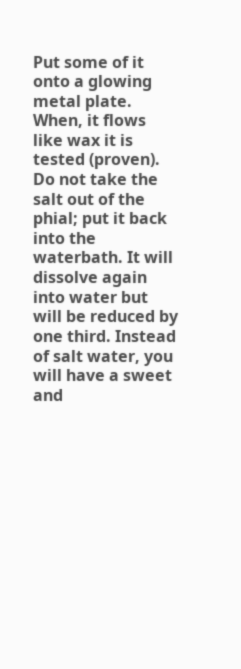Put some of it onto a glowing metal plate. When, it flows like wax it is tested (proven). Do not take the salt out of the phial; put it back into the waterbath. It will dissolve again into water but will be reduced by one third. Instead of salt water, you will have a sweet and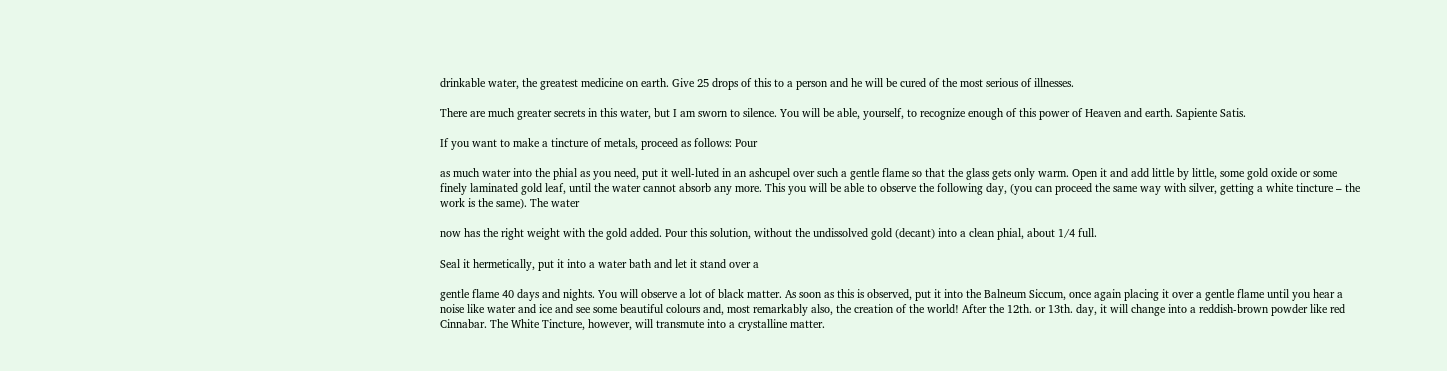drinkable water, the greatest medicine on earth. Give 25 drops of this to a person and he will be cured of the most serious of illnesses.

There are much greater secrets in this water, but I am sworn to silence. You will be able, yourself, to recognize enough of this power of Heaven and earth. Sapiente Satis.

If you want to make a tincture of metals, proceed as follows: Pour

as much water into the phial as you need, put it well-luted in an ashcupel over such a gentle flame so that the glass gets only warm. Open it and add little by little, some gold oxide or some finely laminated gold leaf, until the water cannot absorb any more. This you will be able to observe the following day, (you can proceed the same way with silver, getting a white tincture – the work is the same). The water

now has the right weight with the gold added. Pour this solution, without the undissolved gold (decant) into a clean phial, about 1/4 full.

Seal it hermetically, put it into a water bath and let it stand over a

gentle flame 40 days and nights. You will observe a lot of black matter. As soon as this is observed, put it into the Balneum Siccum, once again placing it over a gentle flame until you hear a noise like water and ice and see some beautiful colours and, most remarkably also, the creation of the world! After the 12th. or 13th. day, it will change into a reddish-brown powder like red Cinnabar. The White Tincture, however, will transmute into a crystalline matter.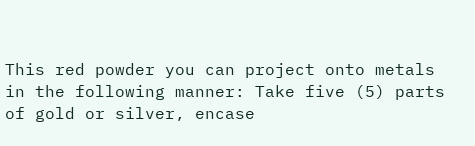This red powder you can project onto metals in the following manner: Take five (5) parts of gold or silver, encase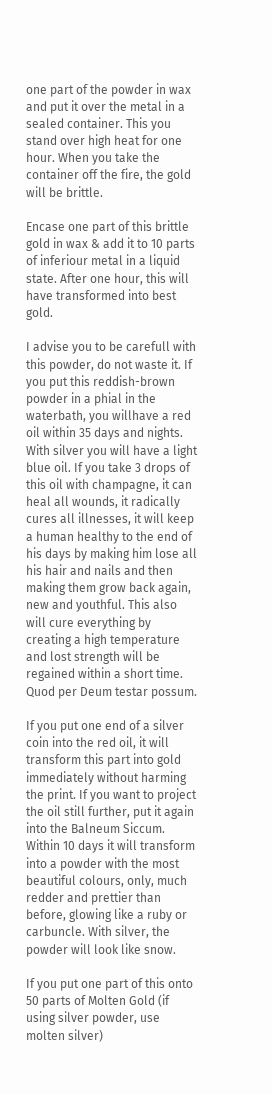one part of the powder in wax and put it over the metal in a sealed container. This you stand over high heat for one hour. When you take the container off the fire, the gold will be brittle.

Encase one part of this brittle gold in wax & add it to 10 parts of inferiour metal in a liquid state. After one hour, this will have transformed into best gold.

I advise you to be carefull with this powder, do not waste it. If you put this reddish-brown powder in a phial in the waterbath, you willhave a red oil within 35 days and nights. With silver you will have a light blue oil. If you take 3 drops of this oil with champagne, it can heal all wounds, it radically cures all illnesses, it will keep a human healthy to the end of his days by making him lose all his hair and nails and then making them grow back again, new and youthful. This also will cure everything by creating a high temperature and lost strength will be regained within a short time. Quod per Deum testar possum.

If you put one end of a silver coin into the red oil, it will transform this part into gold immediately without harming the print. If you want to project the oil still further, put it again into the Balneum Siccum. Within 10 days it will transform into a powder with the most beautiful colours, only, much redder and prettier than before, glowing like a ruby or carbuncle. With silver, the powder will look like snow.

If you put one part of this onto 50 parts of Molten Gold (if using silver powder, use molten silver)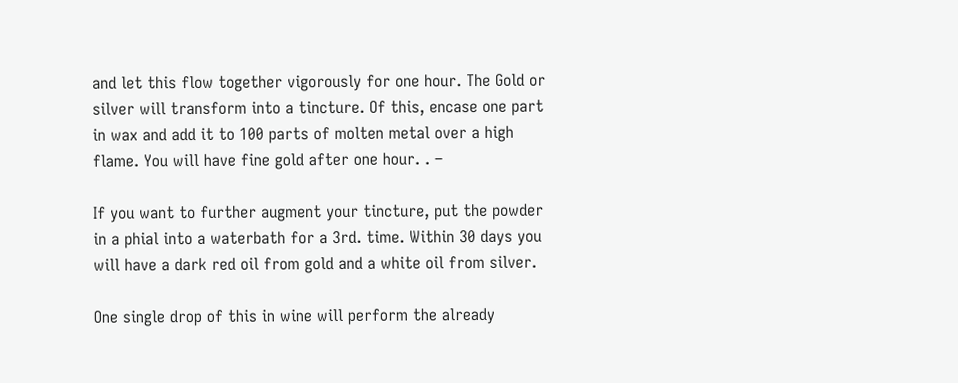and let this flow together vigorously for one hour. The Gold or silver will transform into a tincture. Of this, encase one part in wax and add it to 100 parts of molten metal over a high flame. You will have fine gold after one hour. . –

If you want to further augment your tincture, put the powder in a phial into a waterbath for a 3rd. time. Within 30 days you will have a dark red oil from gold and a white oil from silver.

One single drop of this in wine will perform the already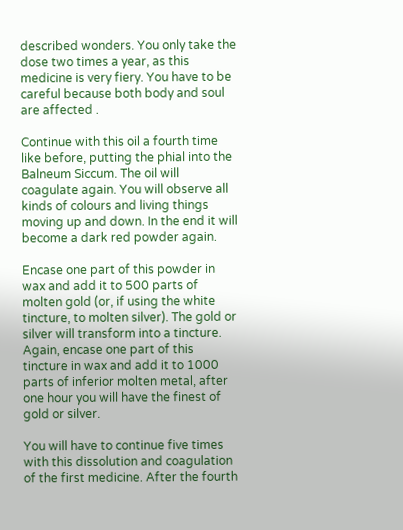described wonders. You only take the dose two times a year, as this medicine is very fiery. You have to be careful because both body and soul are affected .

Continue with this oil a fourth time like before, putting the phial into the Balneum Siccum. The oil will coagulate again. You will observe all kinds of colours and living things moving up and down. In the end it will become a dark red powder again.

Encase one part of this powder in wax and add it to 500 parts of molten gold (or, if using the white tincture, to molten silver). The gold or silver will transform into a tincture. Again, encase one part of this tincture in wax and add it to 1000 parts of inferior molten metal, after one hour you will have the finest of gold or silver.

You will have to continue five times with this dissolution and coagulation of the first medicine. After the fourth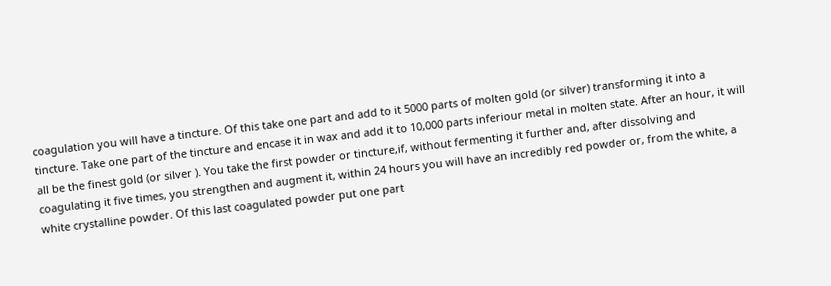coagulation you will have a tincture. Of this take one part and add to it 5000 parts of molten gold (or silver) transforming it into a tincture. Take one part of the tincture and encase it in wax and add it to 10,000 parts inferiour metal in molten state. After an hour, it will all be the finest gold (or silver ). You take the first powder or tincture,if, without fermenting it further and, after dissolving and coagulating it five times, you strengthen and augment it, within 24 hours you will have an incredibly red powder or, from the white, a white crystalline powder. Of this last coagulated powder put one part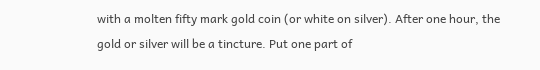with a molten fifty mark gold coin (or white on silver). After one hour, the gold or silver will be a tincture. Put one part of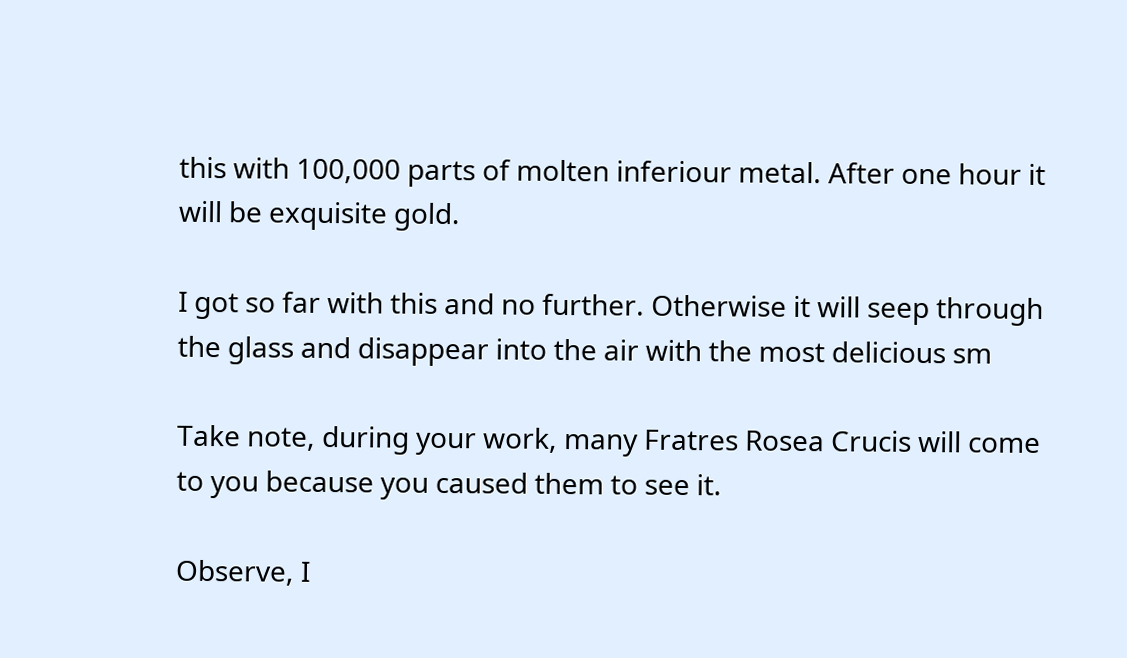this with 100,000 parts of molten inferiour metal. After one hour it will be exquisite gold.

I got so far with this and no further. Otherwise it will seep through the glass and disappear into the air with the most delicious sm

Take note, during your work, many Fratres Rosea Crucis will come to you because you caused them to see it.

Observe, I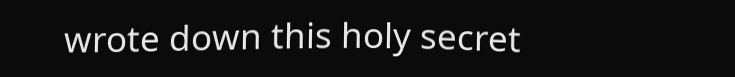wrote down this holy secret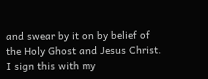and swear by it on by belief of the Holy Ghost and Jesus Christ. I sign this with my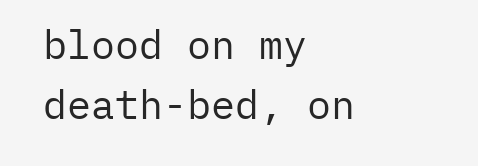blood on my death-bed, on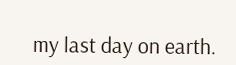my last day on earth.